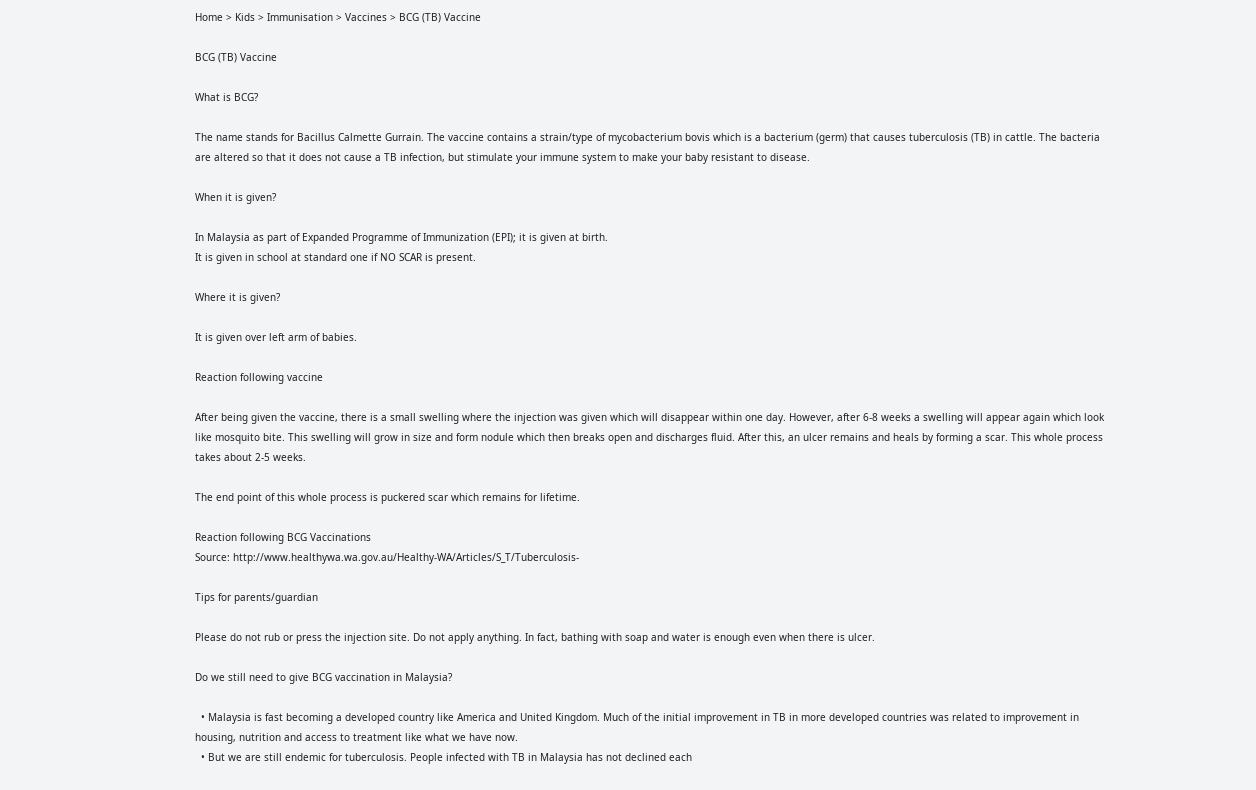Home > Kids > Immunisation > Vaccines > BCG (TB) Vaccine

BCG (TB) Vaccine

What is BCG?

The name stands for Bacillus Calmette Gurrain. The vaccine contains a strain/type of mycobacterium bovis which is a bacterium (germ) that causes tuberculosis (TB) in cattle. The bacteria are altered so that it does not cause a TB infection, but stimulate your immune system to make your baby resistant to disease.

When it is given?

In Malaysia as part of Expanded Programme of Immunization (EPI); it is given at birth.
It is given in school at standard one if NO SCAR is present.

Where it is given?

It is given over left arm of babies.

Reaction following vaccine

After being given the vaccine, there is a small swelling where the injection was given which will disappear within one day. However, after 6-8 weeks a swelling will appear again which look like mosquito bite. This swelling will grow in size and form nodule which then breaks open and discharges fluid. After this, an ulcer remains and heals by forming a scar. This whole process takes about 2-5 weeks.

The end point of this whole process is puckered scar which remains for lifetime.

Reaction following BCG Vaccinations
Source: http://www.healthywa.wa.gov.au/Healthy-WA/Articles/S_T/Tuberculosis-

Tips for parents/guardian

Please do not rub or press the injection site. Do not apply anything. In fact, bathing with soap and water is enough even when there is ulcer.

Do we still need to give BCG vaccination in Malaysia?

  • Malaysia is fast becoming a developed country like America and United Kingdom. Much of the initial improvement in TB in more developed countries was related to improvement in housing, nutrition and access to treatment like what we have now.
  • But we are still endemic for tuberculosis. People infected with TB in Malaysia has not declined each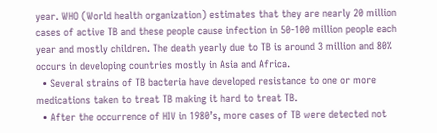year. WHO (World health organization) estimates that they are nearly 20 million cases of active TB and these people cause infection in 50-100 million people each year and mostly children. The death yearly due to TB is around 3 million and 80% occurs in developing countries mostly in Asia and Africa.
  • Several strains of TB bacteria have developed resistance to one or more medications taken to treat TB making it hard to treat TB.
  • After the occurrence of HIV in 1980’s, more cases of TB were detected not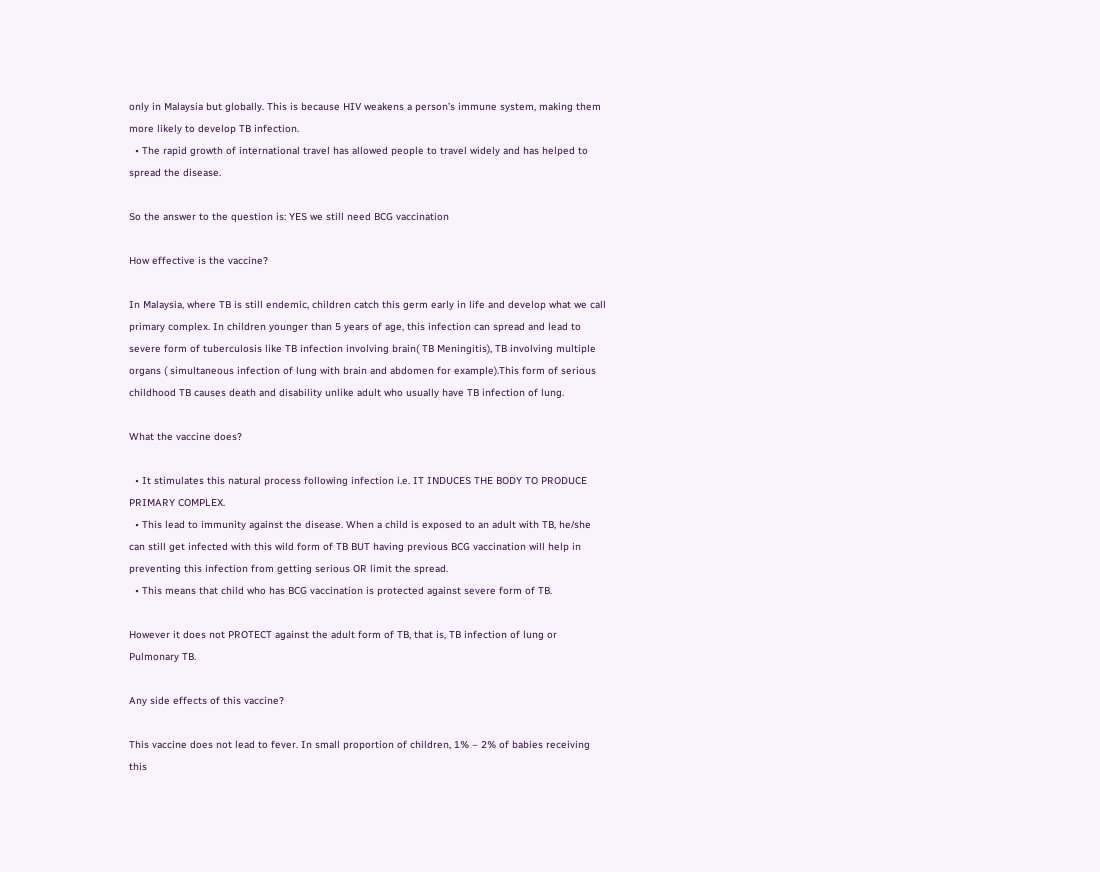only in Malaysia but globally. This is because HIV weakens a person’s immune system, making them more likely to develop TB infection.
  • The rapid growth of international travel has allowed people to travel widely and has helped to spread the disease.

So the answer to the question is: YES we still need BCG vaccination

How effective is the vaccine?

In Malaysia, where TB is still endemic, children catch this germ early in life and develop what we call primary complex. In children younger than 5 years of age, this infection can spread and lead to severe form of tuberculosis like TB infection involving brain( TB Meningitis), TB involving multiple organs ( simultaneous infection of lung with brain and abdomen for example).This form of serious childhood TB causes death and disability unlike adult who usually have TB infection of lung.

What the vaccine does?

  • It stimulates this natural process following infection i.e. IT INDUCES THE BODY TO PRODUCE PRIMARY COMPLEX.
  • This lead to immunity against the disease. When a child is exposed to an adult with TB, he/she can still get infected with this wild form of TB BUT having previous BCG vaccination will help in preventing this infection from getting serious OR limit the spread.
  • This means that child who has BCG vaccination is protected against severe form of TB.

However it does not PROTECT against the adult form of TB, that is, TB infection of lung or Pulmonary TB.

Any side effects of this vaccine?

This vaccine does not lead to fever. In small proportion of children, 1% – 2% of babies receiving this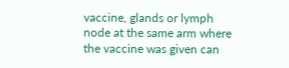vaccine, glands or lymph node at the same arm where the vaccine was given can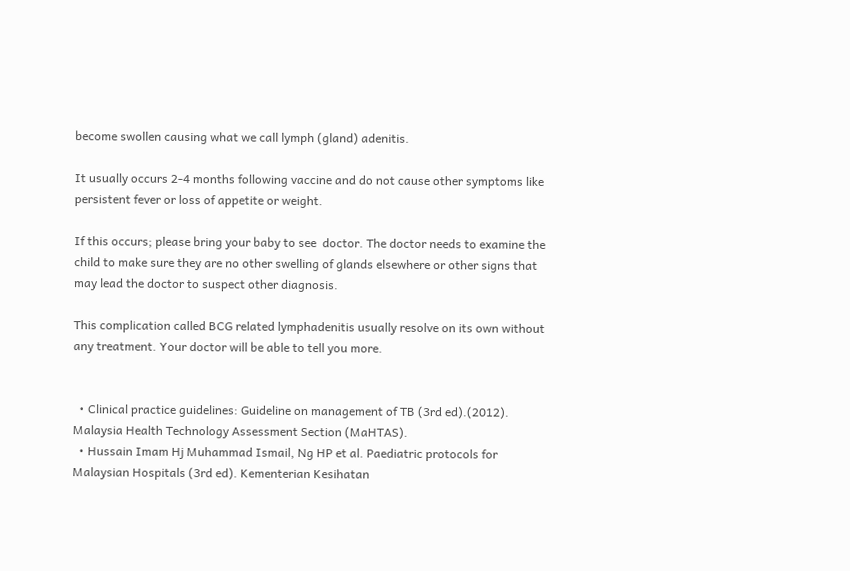become swollen causing what we call lymph (gland) adenitis.

It usually occurs 2-4 months following vaccine and do not cause other symptoms like persistent fever or loss of appetite or weight.

If this occurs; please bring your baby to see  doctor. The doctor needs to examine the child to make sure they are no other swelling of glands elsewhere or other signs that may lead the doctor to suspect other diagnosis.

This complication called BCG related lymphadenitis usually resolve on its own without any treatment. Your doctor will be able to tell you more.


  • Clinical practice guidelines: Guideline on management of TB (3rd ed).(2012). Malaysia Health Technology Assessment Section (MaHTAS).
  • Hussain Imam Hj Muhammad Ismail, Ng HP et al. Paediatric protocols for Malaysian Hospitals (3rd ed). Kementerian Kesihatan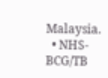Malaysia.
  • NHS-BCG/TB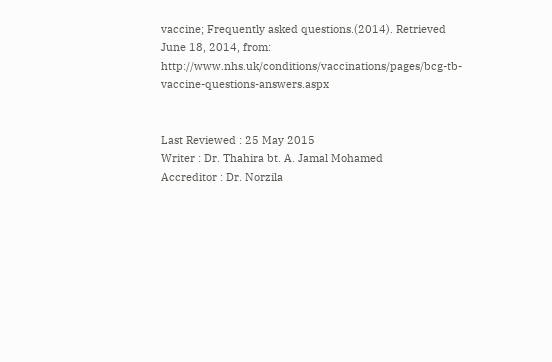vaccine; Frequently asked questions.(2014). Retrieved June 18, 2014, from:  http://www.nhs.uk/conditions/vaccinations/pages/bcg-tb-vaccine-questions-answers.aspx


Last Reviewed : 25 May 2015
Writer : Dr. Thahira bt. A. Jamal Mohamed
Accreditor : Dr. Norzila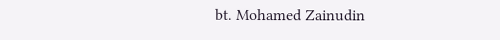bt. Mohamed Zainudin